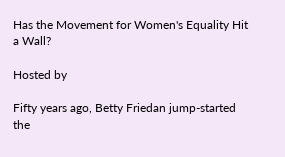Has the Movement for Women's Equality Hit a Wall?

Hosted by

Fifty years ago, Betty Friedan jump-started the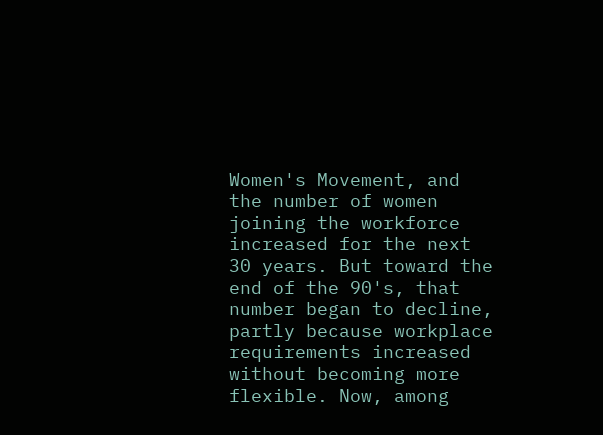Women's Movement, and the number of women joining the workforce increased for the next 30 years. But toward the end of the 90's, that number began to decline, partly because workplace requirements increased without becoming more flexible. Now, among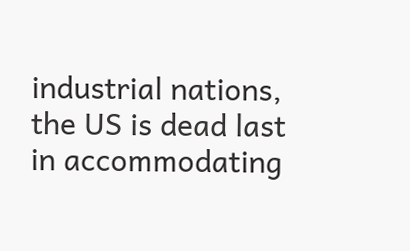industrial nations, the US is dead last in accommodating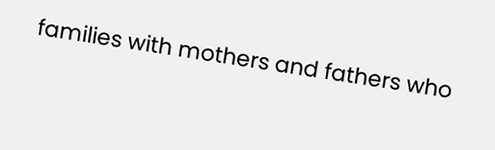families with mothers and fathers who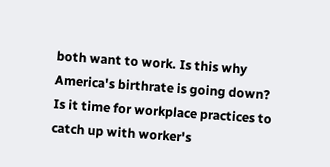both want to work. Is this why America's birthrate is going down? Is it time for workplace practices to catch up with worker's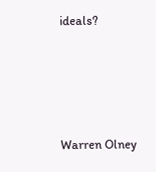ideals?





Warren Olney